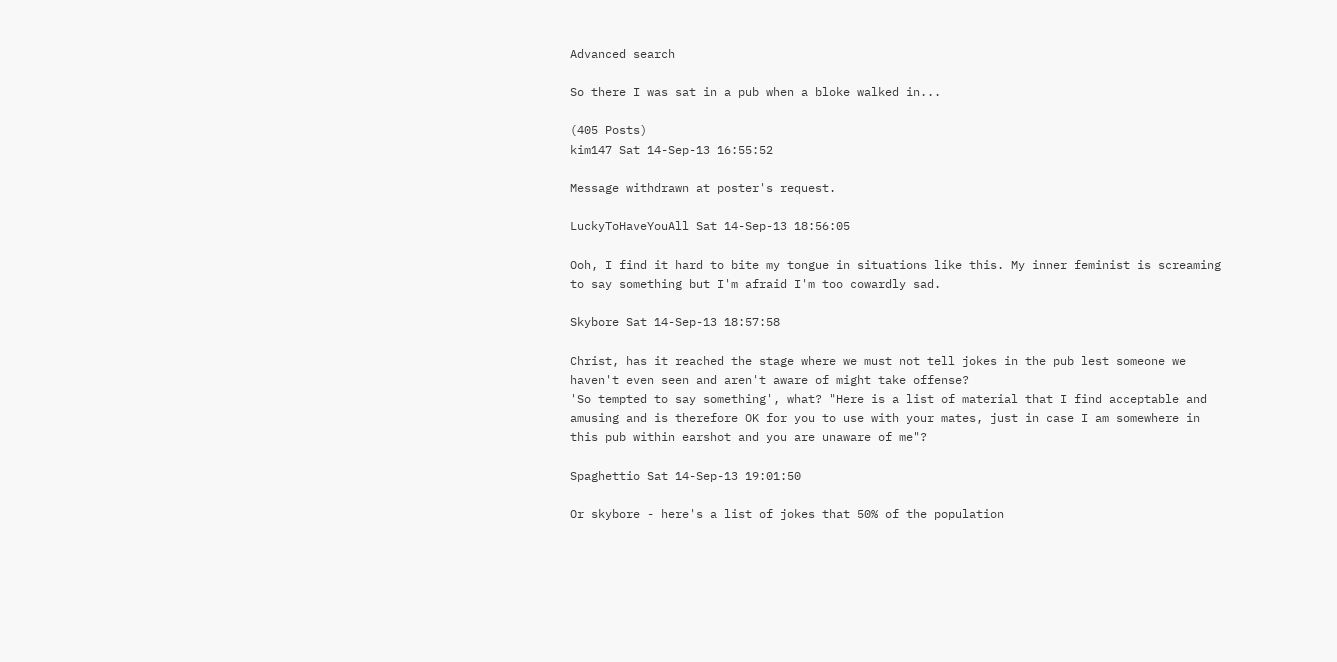Advanced search

So there I was sat in a pub when a bloke walked in...

(405 Posts)
kim147 Sat 14-Sep-13 16:55:52

Message withdrawn at poster's request.

LuckyToHaveYouAll Sat 14-Sep-13 18:56:05

Ooh, I find it hard to bite my tongue in situations like this. My inner feminist is screaming to say something but I'm afraid I'm too cowardly sad.

Skybore Sat 14-Sep-13 18:57:58

Christ, has it reached the stage where we must not tell jokes in the pub lest someone we haven't even seen and aren't aware of might take offense?
'So tempted to say something', what? "Here is a list of material that I find acceptable and amusing and is therefore OK for you to use with your mates, just in case I am somewhere in this pub within earshot and you are unaware of me"?

Spaghettio Sat 14-Sep-13 19:01:50

Or skybore - here's a list of jokes that 50% of the population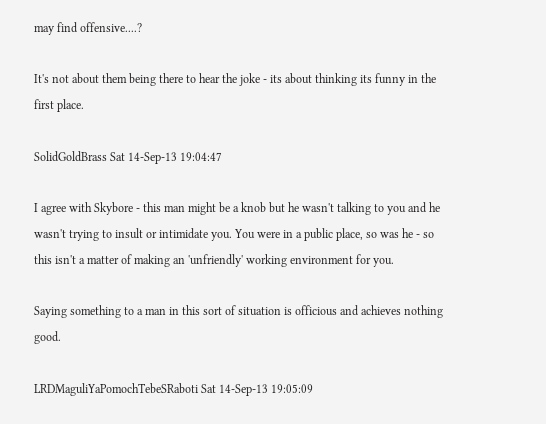may find offensive....?

It's not about them being there to hear the joke - its about thinking its funny in the first place.

SolidGoldBrass Sat 14-Sep-13 19:04:47

I agree with Skybore - this man might be a knob but he wasn't talking to you and he wasn't trying to insult or intimidate you. You were in a public place, so was he - so this isn't a matter of making an 'unfriendly' working environment for you.

Saying something to a man in this sort of situation is officious and achieves nothing good.

LRDMaguliYaPomochTebeSRaboti Sat 14-Sep-13 19:05:09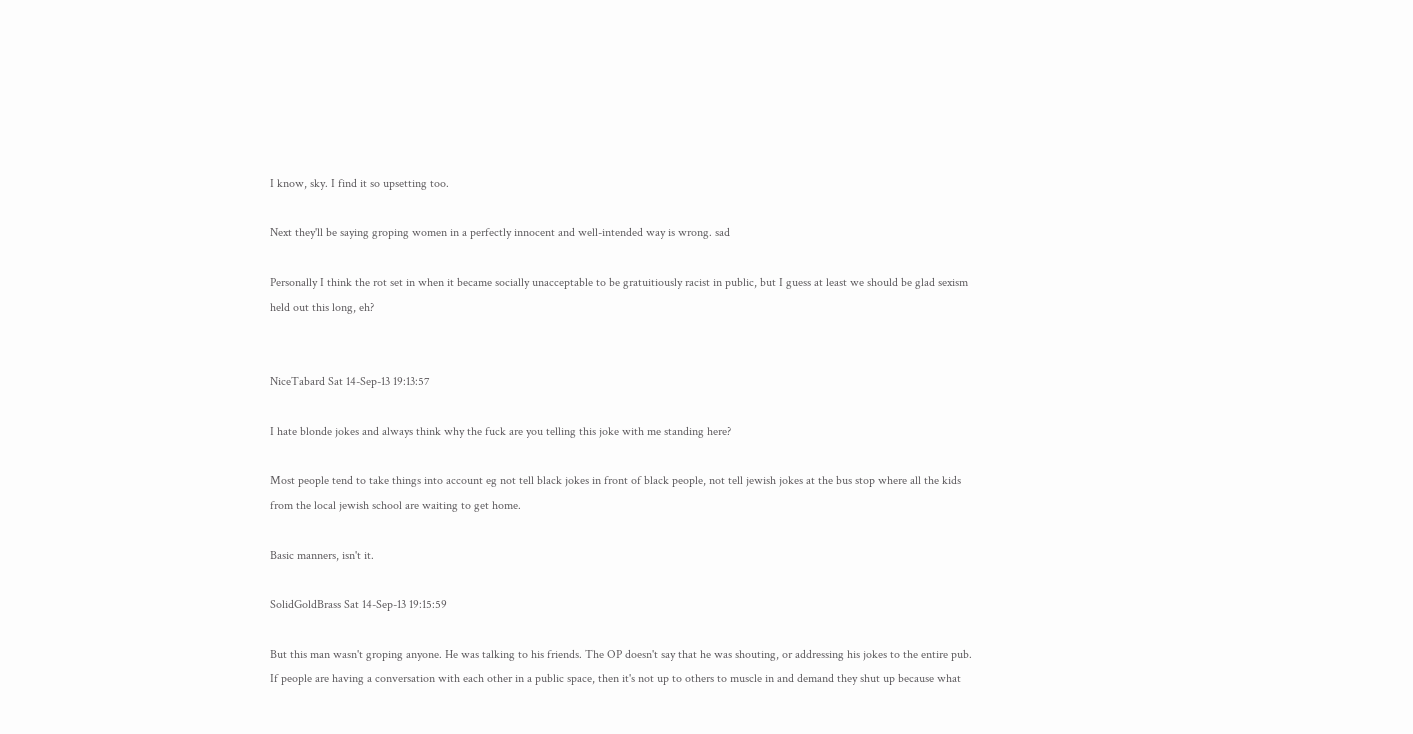I know, sky. I find it so upsetting too.

Next they'll be saying groping women in a perfectly innocent and well-intended way is wrong. sad

Personally I think the rot set in when it became socially unacceptable to be gratuitiously racist in public, but I guess at least we should be glad sexism held out this long, eh?


NiceTabard Sat 14-Sep-13 19:13:57

I hate blonde jokes and always think why the fuck are you telling this joke with me standing here?

Most people tend to take things into account eg not tell black jokes in front of black people, not tell jewish jokes at the bus stop where all the kids from the local jewish school are waiting to get home.

Basic manners, isn't it.

SolidGoldBrass Sat 14-Sep-13 19:15:59

But this man wasn't groping anyone. He was talking to his friends. The OP doesn't say that he was shouting, or addressing his jokes to the entire pub. If people are having a conversation with each other in a public space, then it's not up to others to muscle in and demand they shut up because what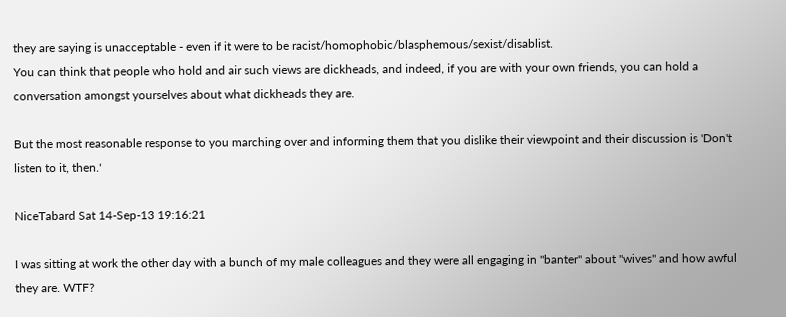they are saying is unacceptable - even if it were to be racist/homophobic/blasphemous/sexist/disablist.
You can think that people who hold and air such views are dickheads, and indeed, if you are with your own friends, you can hold a conversation amongst yourselves about what dickheads they are.

But the most reasonable response to you marching over and informing them that you dislike their viewpoint and their discussion is 'Don't listen to it, then.'

NiceTabard Sat 14-Sep-13 19:16:21

I was sitting at work the other day with a bunch of my male colleagues and they were all engaging in "banter" about "wives" and how awful they are. WTF?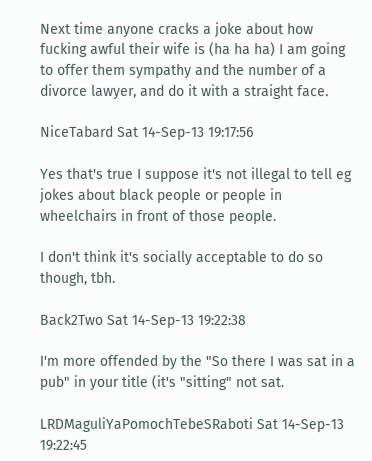Next time anyone cracks a joke about how fucking awful their wife is (ha ha ha) I am going to offer them sympathy and the number of a divorce lawyer, and do it with a straight face.

NiceTabard Sat 14-Sep-13 19:17:56

Yes that's true I suppose it's not illegal to tell eg jokes about black people or people in wheelchairs in front of those people.

I don't think it's socially acceptable to do so though, tbh.

Back2Two Sat 14-Sep-13 19:22:38

I'm more offended by the "So there I was sat in a pub" in your title (it's "sitting" not sat.

LRDMaguliYaPomochTebeSRaboti Sat 14-Sep-13 19:22:45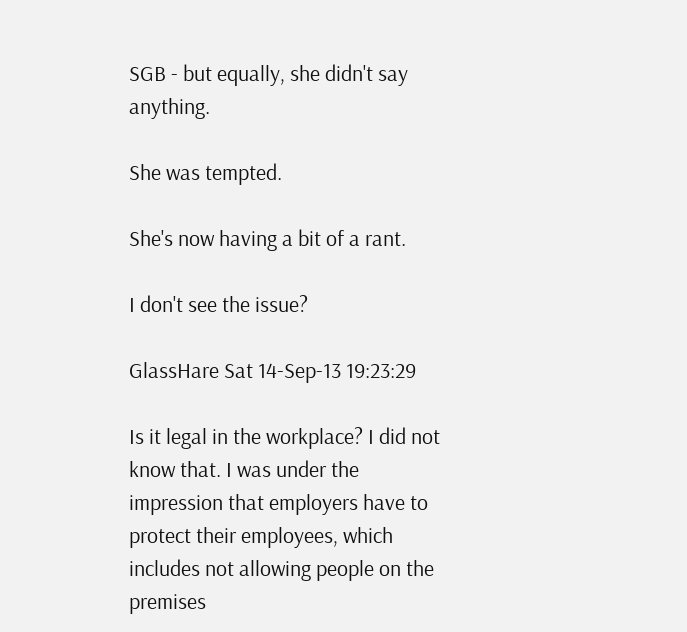SGB - but equally, she didn't say anything.

She was tempted.

She's now having a bit of a rant.

I don't see the issue?

GlassHare Sat 14-Sep-13 19:23:29

Is it legal in the workplace? I did not know that. I was under the impression that employers have to protect their employees, which includes not allowing people on the premises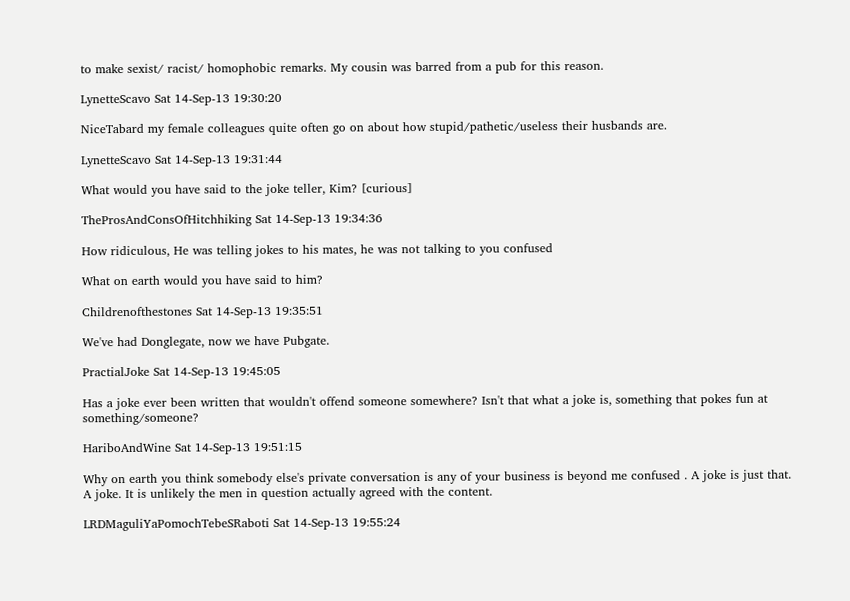to make sexist/ racist/ homophobic remarks. My cousin was barred from a pub for this reason.

LynetteScavo Sat 14-Sep-13 19:30:20

NiceTabard my female colleagues quite often go on about how stupid/pathetic/useless their husbands are.

LynetteScavo Sat 14-Sep-13 19:31:44

What would you have said to the joke teller, Kim? [curious]

TheProsAndConsOfHitchhiking Sat 14-Sep-13 19:34:36

How ridiculous, He was telling jokes to his mates, he was not talking to you confused

What on earth would you have said to him?

Childrenofthestones Sat 14-Sep-13 19:35:51

We've had Donglegate, now we have Pubgate.

PractialJoke Sat 14-Sep-13 19:45:05

Has a joke ever been written that wouldn't offend someone somewhere? Isn't that what a joke is, something that pokes fun at something/someone?

HariboAndWine Sat 14-Sep-13 19:51:15

Why on earth you think somebody else's private conversation is any of your business is beyond me confused . A joke is just that. A joke. It is unlikely the men in question actually agreed with the content.

LRDMaguliYaPomochTebeSRaboti Sat 14-Sep-13 19:55:24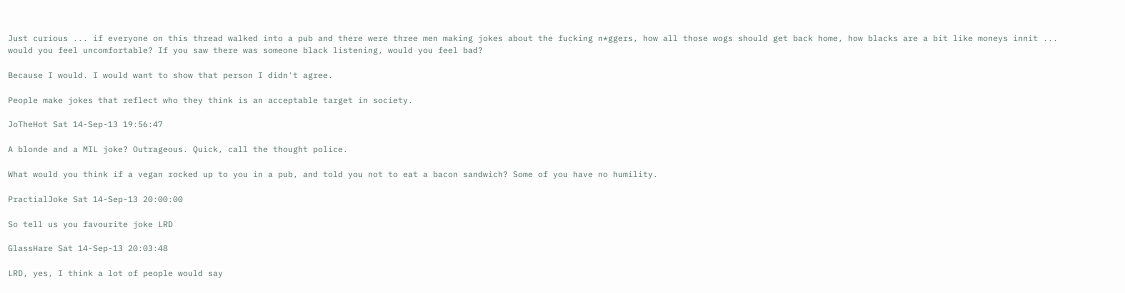Just curious ... if everyone on this thread walked into a pub and there were three men making jokes about the fucking n*ggers, how all those wogs should get back home, how blacks are a bit like moneys innit ... would you feel uncomfortable? If you saw there was someone black listening, would you feel bad?

Because I would. I would want to show that person I didn't agree.

People make jokes that reflect who they think is an acceptable target in society.

JoTheHot Sat 14-Sep-13 19:56:47

A blonde and a MIL joke? Outrageous. Quick, call the thought police.

What would you think if a vegan rocked up to you in a pub, and told you not to eat a bacon sandwich? Some of you have no humility.

PractialJoke Sat 14-Sep-13 20:00:00

So tell us you favourite joke LRD

GlassHare Sat 14-Sep-13 20:03:48

LRD, yes, I think a lot of people would say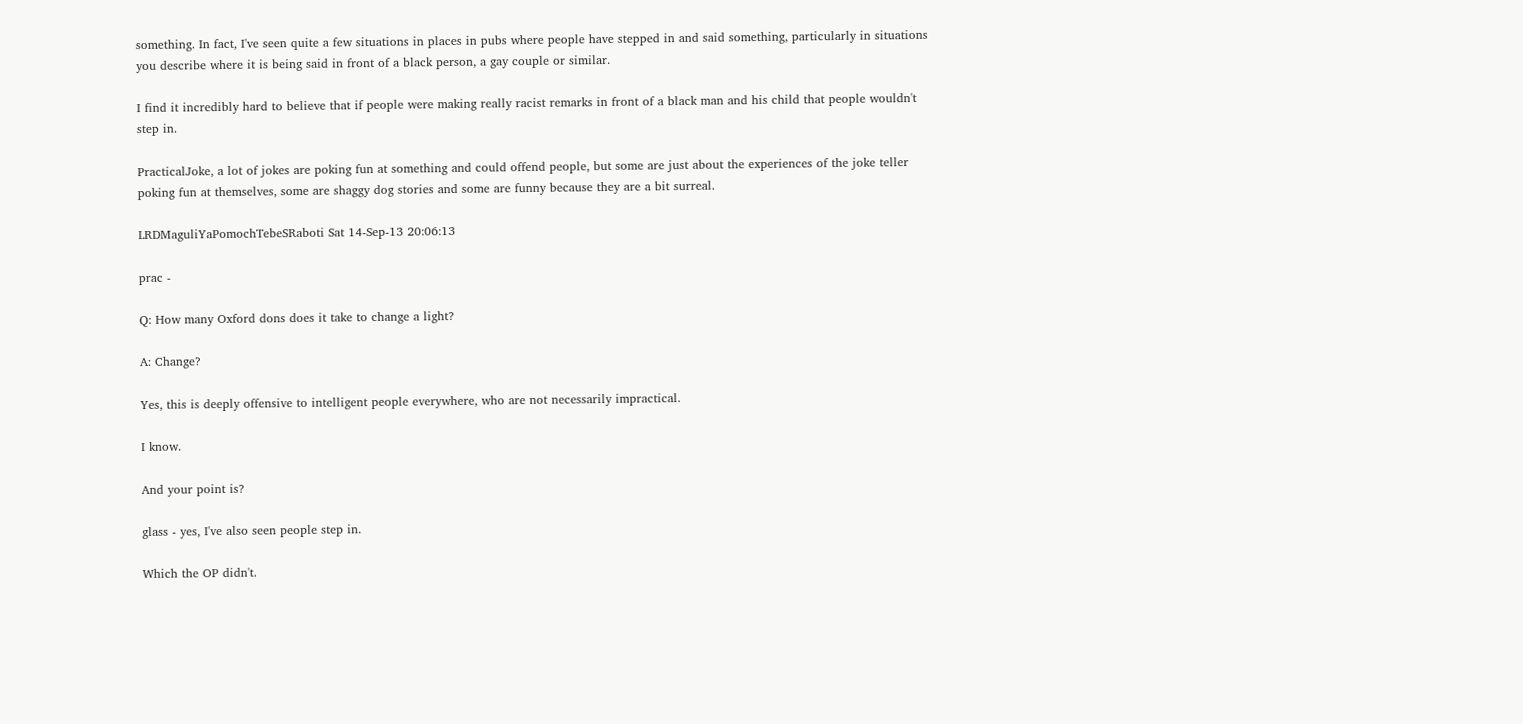something. In fact, I've seen quite a few situations in places in pubs where people have stepped in and said something, particularly in situations you describe where it is being said in front of a black person, a gay couple or similar.

I find it incredibly hard to believe that if people were making really racist remarks in front of a black man and his child that people wouldn't step in.

PracticalJoke, a lot of jokes are poking fun at something and could offend people, but some are just about the experiences of the joke teller poking fun at themselves, some are shaggy dog stories and some are funny because they are a bit surreal.

LRDMaguliYaPomochTebeSRaboti Sat 14-Sep-13 20:06:13

prac -

Q: How many Oxford dons does it take to change a light?

A: Change?

Yes, this is deeply offensive to intelligent people everywhere, who are not necessarily impractical.

I know.

And your point is?

glass - yes, I've also seen people step in.

Which the OP didn't.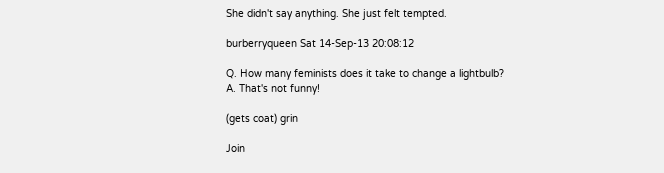She didn't say anything. She just felt tempted.

burberryqueen Sat 14-Sep-13 20:08:12

Q. How many feminists does it take to change a lightbulb?
A. That's not funny!

(gets coat) grin

Join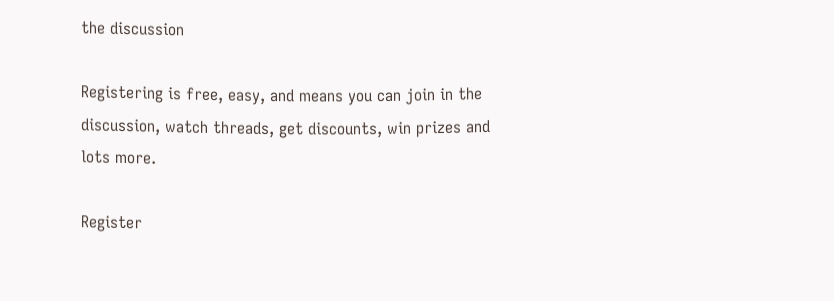the discussion

Registering is free, easy, and means you can join in the discussion, watch threads, get discounts, win prizes and lots more.

Register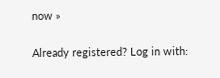now »

Already registered? Log in with: